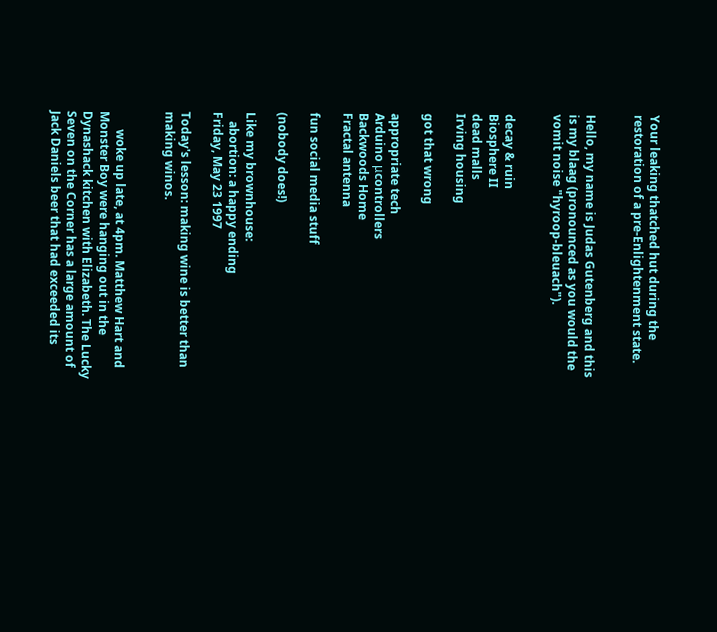Your leaking thatched hut during the restoration of a pre-Enlightenment state.


Hello, my name is Judas Gutenberg and this is my blaag (pronounced as you would the vomit noise "hyroop-bleuach").


decay & ruin
Biosphere II
dead malls
Irving housing

got that wrong

appropriate tech
Arduino μcontrollers
Backwoods Home
Fractal antenna

fun social media stuff

(nobody does!)

Like my brownhouse:
   abortion: a happy ending
Friday, May 23 1997

Today's lesson: making wine is better than making winos.


      woke up late, at 4pm. Matthew Hart and Monster Boy were hanging out in the Dynashack kitchen with Elizabeth. The Lucky Seven on the Corner has a large amount of Jack Daniels beer that had exceeded its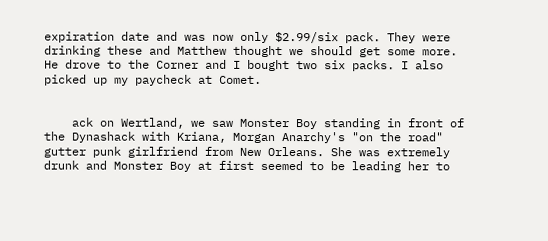expiration date and was now only $2.99/six pack. They were drinking these and Matthew thought we should get some more. He drove to the Corner and I bought two six packs. I also picked up my paycheck at Comet.


    ack on Wertland, we saw Monster Boy standing in front of the Dynashack with Kriana, Morgan Anarchy's "on the road" gutter punk girlfriend from New Orleans. She was extremely drunk and Monster Boy at first seemed to be leading her to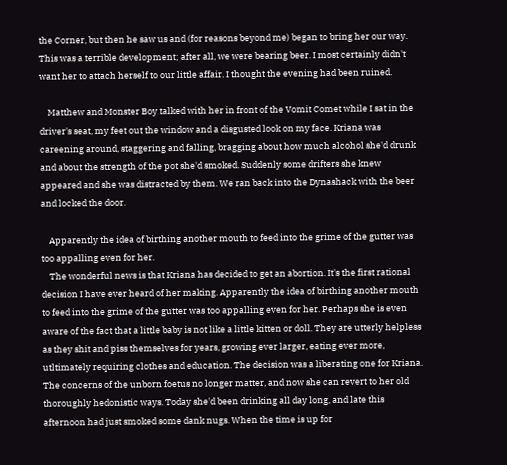the Corner, but then he saw us and (for reasons beyond me) began to bring her our way. This was a terrible development; after all, we were bearing beer. I most certainly didn't want her to attach herself to our little affair. I thought the evening had been ruined.

    Matthew and Monster Boy talked with her in front of the Vomit Comet while I sat in the driver's seat, my feet out the window and a disgusted look on my face. Kriana was careening around, staggering and falling, bragging about how much alcohol she'd drunk and about the strength of the pot she'd smoked. Suddenly some drifters she knew appeared and she was distracted by them. We ran back into the Dynashack with the beer and locked the door.

    Apparently the idea of birthing another mouth to feed into the grime of the gutter was too appalling even for her.
    The wonderful news is that Kriana has decided to get an abortion. It's the first rational decision I have ever heard of her making. Apparently the idea of birthing another mouth to feed into the grime of the gutter was too appalling even for her. Perhaps she is even aware of the fact that a little baby is not like a little kitten or doll. They are utterly helpless as they shit and piss themselves for years, growing ever larger, eating ever more, utltimately requiring clothes and education. The decision was a liberating one for Kriana. The concerns of the unborn foetus no longer matter, and now she can revert to her old thoroughly hedonistic ways. Today she'd been drinking all day long, and late this afternoon had just smoked some dank nugs. When the time is up for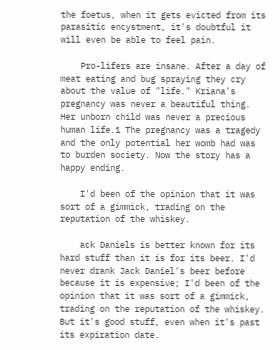the foetus, when it gets evicted from its parasitic encystment, it's doubtful it will even be able to feel pain.

    Pro-lifers are insane. After a day of meat eating and bug spraying they cry about the value of "life." Kriana's pregnancy was never a beautiful thing. Her unborn child was never a precious human life.1 The pregnancy was a tragedy and the only potential her womb had was to burden society. Now the story has a happy ending.

    I'd been of the opinion that it was sort of a gimmick, trading on the reputation of the whiskey.

    ack Daniels is better known for its hard stuff than it is for its beer. I'd never drank Jack Daniel's beer before because it is expensive; I'd been of the opinion that it was sort of a gimmick, trading on the reputation of the whiskey. But it's good stuff, even when it's past its expiration date.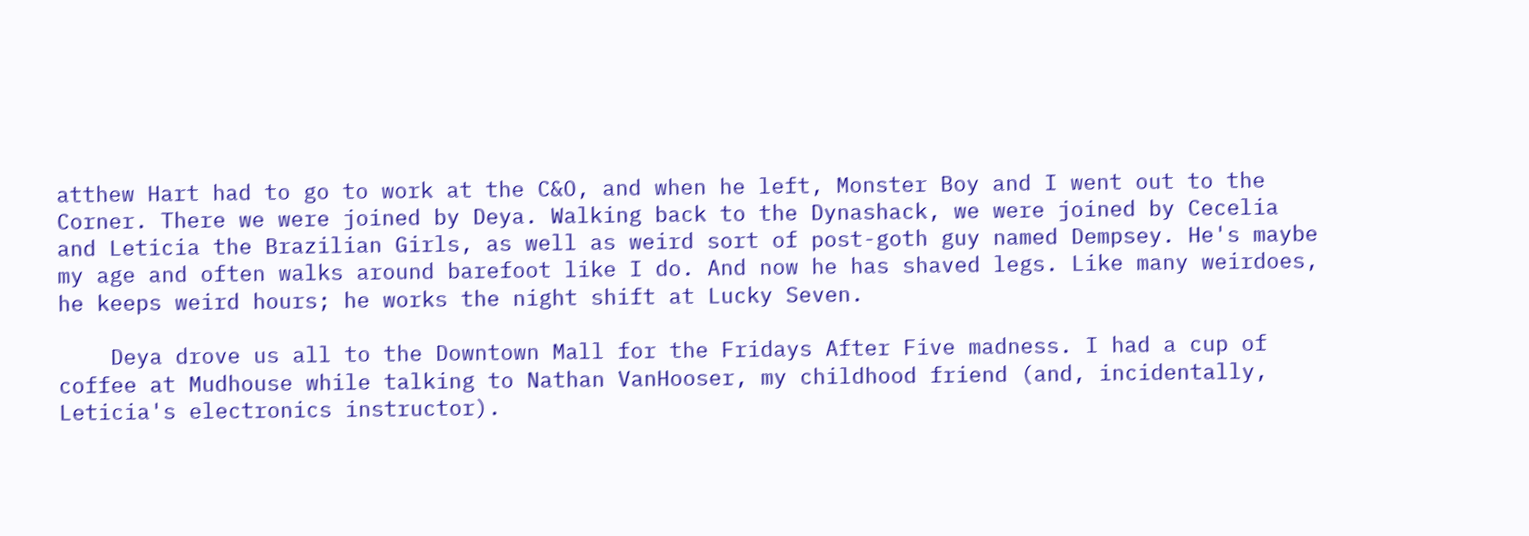atthew Hart had to go to work at the C&O, and when he left, Monster Boy and I went out to the Corner. There we were joined by Deya. Walking back to the Dynashack, we were joined by Cecelia and Leticia the Brazilian Girls, as well as weird sort of post-goth guy named Dempsey. He's maybe my age and often walks around barefoot like I do. And now he has shaved legs. Like many weirdoes, he keeps weird hours; he works the night shift at Lucky Seven.

    Deya drove us all to the Downtown Mall for the Fridays After Five madness. I had a cup of coffee at Mudhouse while talking to Nathan VanHooser, my childhood friend (and, incidentally, Leticia's electronics instructor).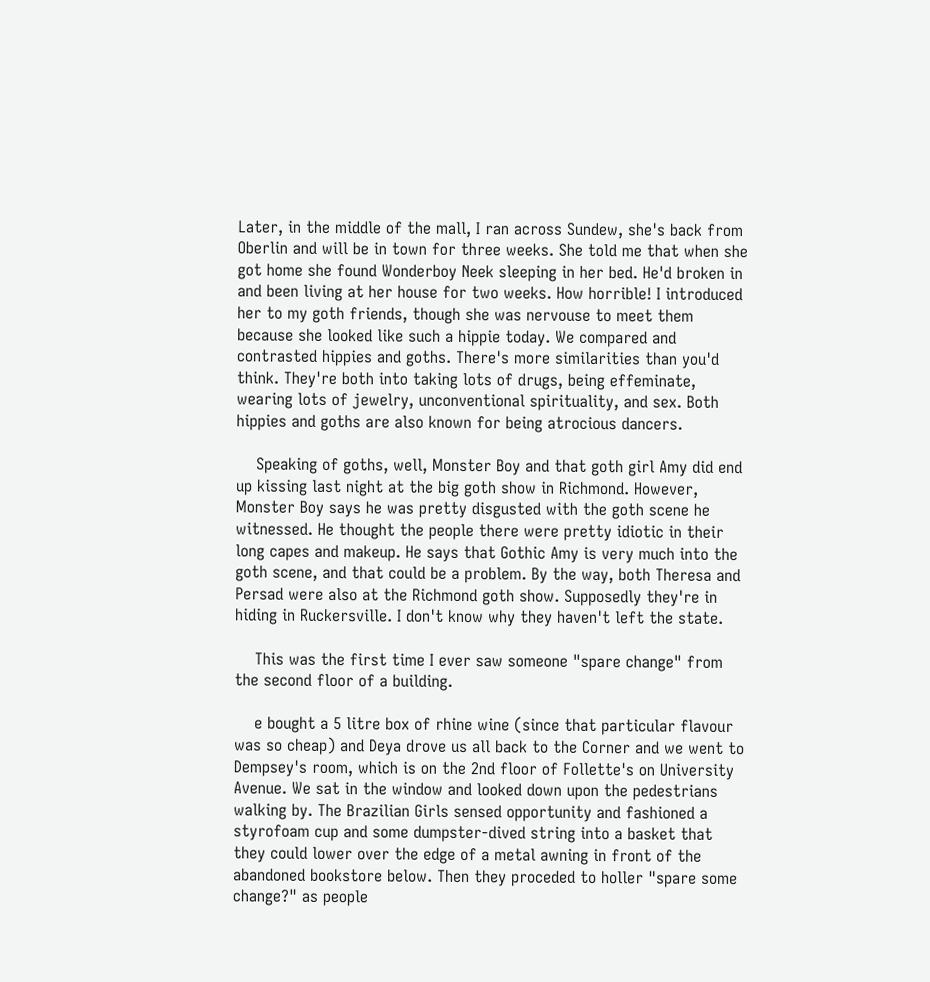Later, in the middle of the mall, I ran across Sundew, she's back from Oberlin and will be in town for three weeks. She told me that when she got home she found Wonderboy Neek sleeping in her bed. He'd broken in and been living at her house for two weeks. How horrible! I introduced her to my goth friends, though she was nervouse to meet them because she looked like such a hippie today. We compared and contrasted hippies and goths. There's more similarities than you'd think. They're both into taking lots of drugs, being effeminate, wearing lots of jewelry, unconventional spirituality, and sex. Both hippies and goths are also known for being atrocious dancers.

    Speaking of goths, well, Monster Boy and that goth girl Amy did end up kissing last night at the big goth show in Richmond. However, Monster Boy says he was pretty disgusted with the goth scene he witnessed. He thought the people there were pretty idiotic in their long capes and makeup. He says that Gothic Amy is very much into the goth scene, and that could be a problem. By the way, both Theresa and Persad were also at the Richmond goth show. Supposedly they're in hiding in Ruckersville. I don't know why they haven't left the state.

    This was the first time I ever saw someone "spare change" from the second floor of a building.

    e bought a 5 litre box of rhine wine (since that particular flavour was so cheap) and Deya drove us all back to the Corner and we went to Dempsey's room, which is on the 2nd floor of Follette's on University Avenue. We sat in the window and looked down upon the pedestrians walking by. The Brazilian Girls sensed opportunity and fashioned a styrofoam cup and some dumpster-dived string into a basket that they could lower over the edge of a metal awning in front of the abandoned bookstore below. Then they proceded to holler "spare some change?" as people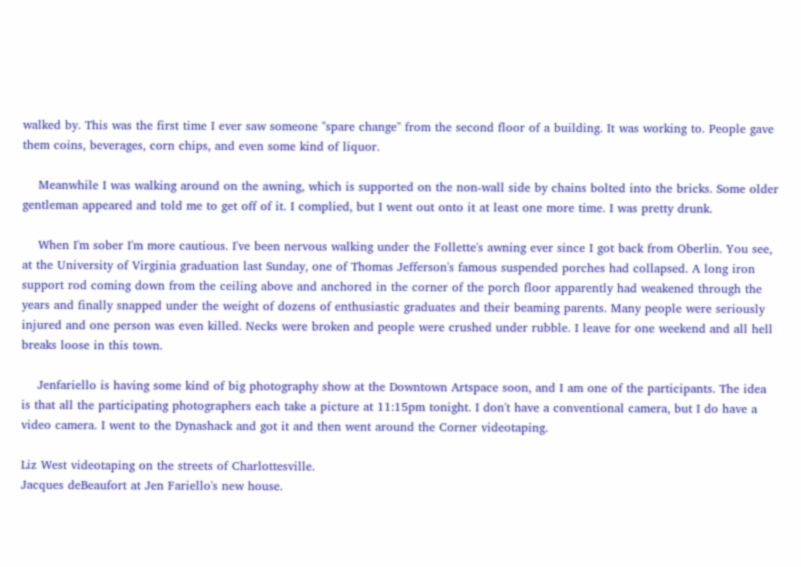walked by. This was the first time I ever saw someone "spare change" from the second floor of a building. It was working to. People gave them coins, beverages, corn chips, and even some kind of liquor.

    Meanwhile I was walking around on the awning, which is supported on the non-wall side by chains bolted into the bricks. Some older gentleman appeared and told me to get off of it. I complied, but I went out onto it at least one more time. I was pretty drunk.

    When I'm sober I'm more cautious. I've been nervous walking under the Follette's awning ever since I got back from Oberlin. You see, at the University of Virginia graduation last Sunday, one of Thomas Jefferson's famous suspended porches had collapsed. A long iron support rod coming down from the ceiling above and anchored in the corner of the porch floor apparently had weakened through the years and finally snapped under the weight of dozens of enthusiastic graduates and their beaming parents. Many people were seriously injured and one person was even killed. Necks were broken and people were crushed under rubble. I leave for one weekend and all hell breaks loose in this town.

    Jenfariello is having some kind of big photography show at the Downtown Artspace soon, and I am one of the participants. The idea is that all the participating photographers each take a picture at 11:15pm tonight. I don't have a conventional camera, but I do have a video camera. I went to the Dynashack and got it and then went around the Corner videotaping.

Liz West videotaping on the streets of Charlottesville.
Jacques deBeaufort at Jen Fariello's new house.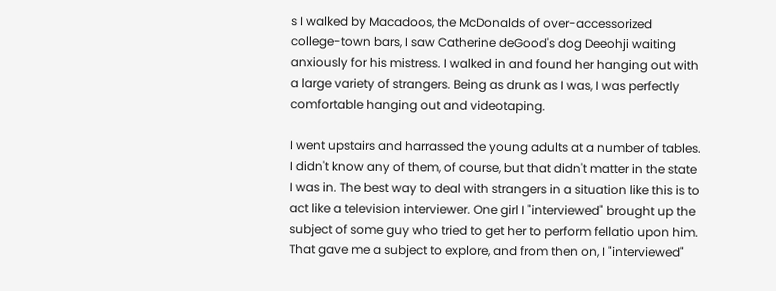s I walked by Macadoos, the McDonalds of over-accessorized college-town bars, I saw Catherine deGood's dog Deeohji waiting anxiously for his mistress. I walked in and found her hanging out with a large variety of strangers. Being as drunk as I was, I was perfectly comfortable hanging out and videotaping.

I went upstairs and harrassed the young adults at a number of tables. I didn't know any of them, of course, but that didn't matter in the state I was in. The best way to deal with strangers in a situation like this is to act like a television interviewer. One girl I "interviewed" brought up the subject of some guy who tried to get her to perform fellatio upon him. That gave me a subject to explore, and from then on, I "interviewed"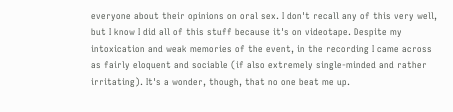everyone about their opinions on oral sex. I don't recall any of this very well, but I know I did all of this stuff because it's on videotape. Despite my intoxication and weak memories of the event, in the recording I came across as fairly eloquent and sociable (if also extremely single-minded and rather irritating). It's a wonder, though, that no one beat me up.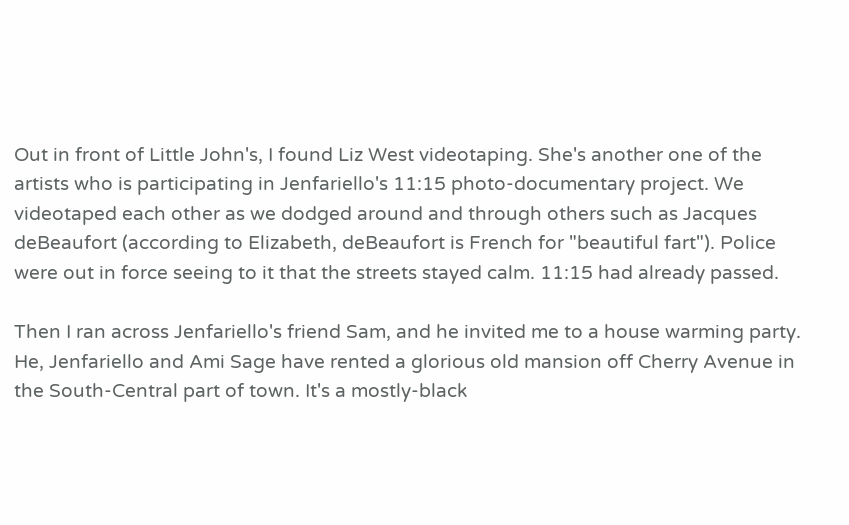Out in front of Little John's, I found Liz West videotaping. She's another one of the artists who is participating in Jenfariello's 11:15 photo-documentary project. We videotaped each other as we dodged around and through others such as Jacques deBeaufort (according to Elizabeth, deBeaufort is French for "beautiful fart"). Police were out in force seeing to it that the streets stayed calm. 11:15 had already passed.

Then I ran across Jenfariello's friend Sam, and he invited me to a house warming party. He, Jenfariello and Ami Sage have rented a glorious old mansion off Cherry Avenue in the South-Central part of town. It's a mostly-black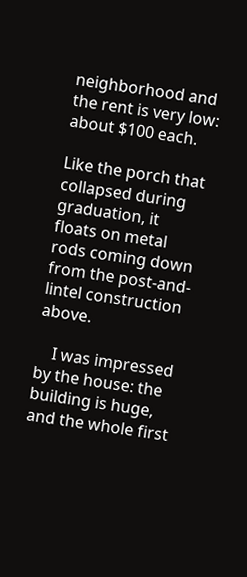neighborhood and the rent is very low: about $100 each.

Like the porch that collapsed during graduation, it floats on metal rods coming down from the post-and-lintel construction above.

    I was impressed by the house: the building is huge, and the whole first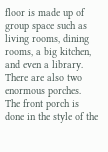floor is made up of group space such as living rooms, dining rooms, a big kitchen, and even a library. There are also two enormous porches. The front porch is done in the style of the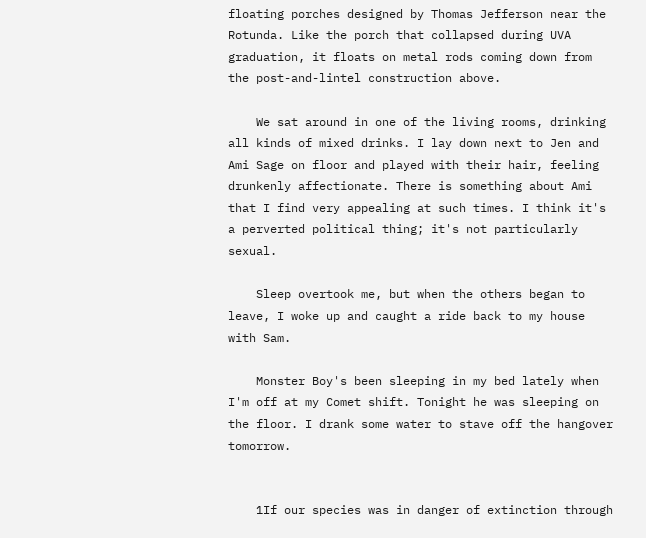floating porches designed by Thomas Jefferson near the Rotunda. Like the porch that collapsed during UVA graduation, it floats on metal rods coming down from the post-and-lintel construction above.

    We sat around in one of the living rooms, drinking all kinds of mixed drinks. I lay down next to Jen and Ami Sage on floor and played with their hair, feeling drunkenly affectionate. There is something about Ami that I find very appealing at such times. I think it's a perverted political thing; it's not particularly sexual.

    Sleep overtook me, but when the others began to leave, I woke up and caught a ride back to my house with Sam.

    Monster Boy's been sleeping in my bed lately when I'm off at my Comet shift. Tonight he was sleeping on the floor. I drank some water to stave off the hangover tomorrow.


    1If our species was in danger of extinction through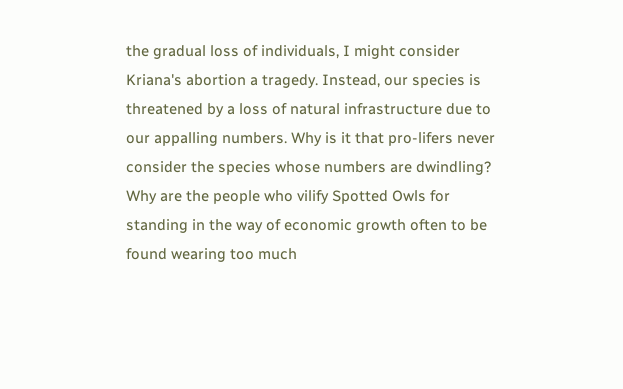the gradual loss of individuals, I might consider Kriana's abortion a tragedy. Instead, our species is threatened by a loss of natural infrastructure due to our appalling numbers. Why is it that pro-lifers never consider the species whose numbers are dwindling? Why are the people who vilify Spotted Owls for standing in the way of economic growth often to be found wearing too much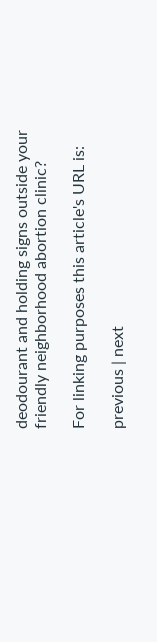deodourant and holding signs outside your friendly neighborhood abortion clinic?

For linking purposes this article's URL is:

previous | next